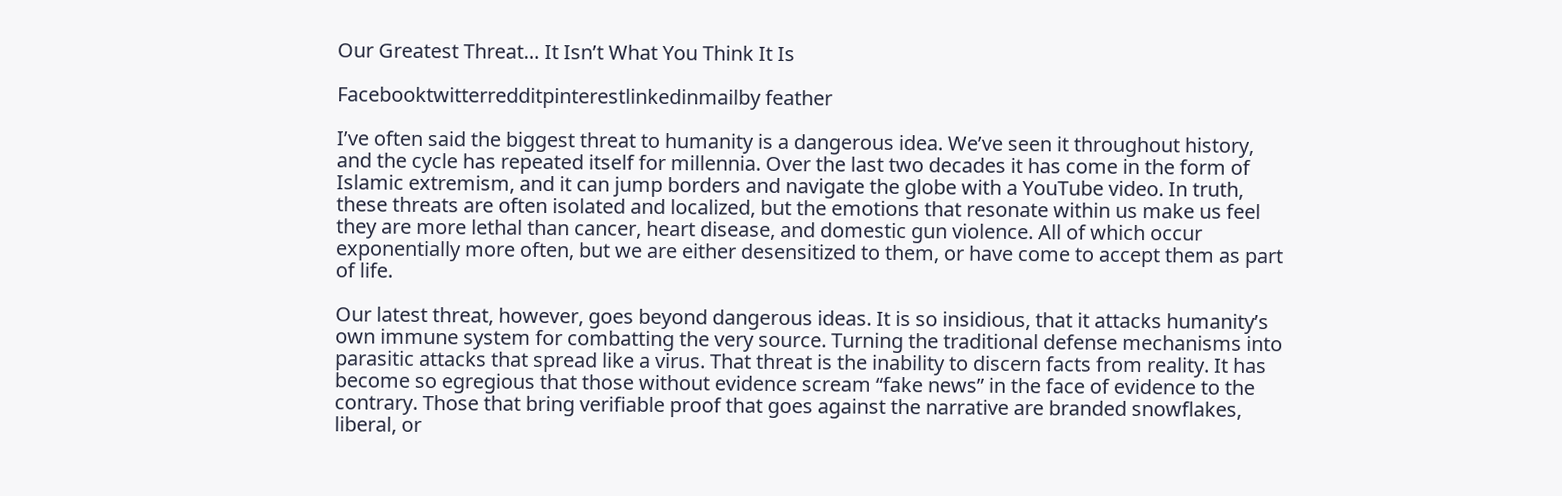Our Greatest Threat… It Isn’t What You Think It Is

Facebooktwitterredditpinterestlinkedinmailby feather

I’ve often said the biggest threat to humanity is a dangerous idea. We’ve seen it throughout history, and the cycle has repeated itself for millennia. Over the last two decades it has come in the form of Islamic extremism, and it can jump borders and navigate the globe with a YouTube video. In truth, these threats are often isolated and localized, but the emotions that resonate within us make us feel they are more lethal than cancer, heart disease, and domestic gun violence. All of which occur exponentially more often, but we are either desensitized to them, or have come to accept them as part of life.

Our latest threat, however, goes beyond dangerous ideas. It is so insidious, that it attacks humanity’s own immune system for combatting the very source. Turning the traditional defense mechanisms into parasitic attacks that spread like a virus. That threat is the inability to discern facts from reality. It has become so egregious that those without evidence scream “fake news” in the face of evidence to the contrary. Those that bring verifiable proof that goes against the narrative are branded snowflakes, liberal, or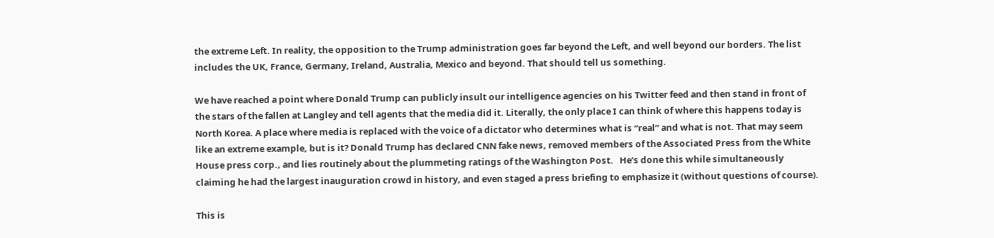the extreme Left. In reality, the opposition to the Trump administration goes far beyond the Left, and well beyond our borders. The list includes the UK, France, Germany, Ireland, Australia, Mexico and beyond. That should tell us something.

We have reached a point where Donald Trump can publicly insult our intelligence agencies on his Twitter feed and then stand in front of the stars of the fallen at Langley and tell agents that the media did it. Literally, the only place I can think of where this happens today is North Korea. A place where media is replaced with the voice of a dictator who determines what is “real” and what is not. That may seem like an extreme example, but is it? Donald Trump has declared CNN fake news, removed members of the Associated Press from the White House press corp., and lies routinely about the plummeting ratings of the Washington Post.   He’s done this while simultaneously claiming he had the largest inauguration crowd in history, and even staged a press briefing to emphasize it (without questions of course).

This is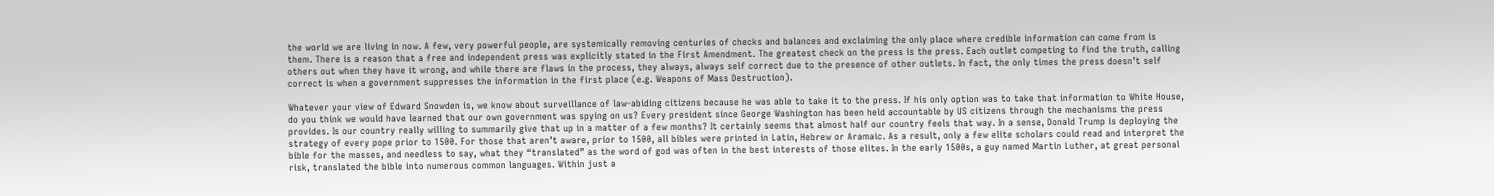the world we are living in now. A few, very powerful people, are systemically removing centuries of checks and balances and exclaiming the only place where credible information can come from is them. There is a reason that a free and independent press was explicitly stated in the First Amendment. The greatest check on the press is the press. Each outlet competing to find the truth, calling others out when they have it wrong, and while there are flaws in the process, they always, always self correct due to the presence of other outlets. In fact, the only times the press doesn’t self correct is when a government suppresses the information in the first place (e.g. Weapons of Mass Destruction).

Whatever your view of Edward Snowden is, we know about surveillance of law-abiding citizens because he was able to take it to the press. If his only option was to take that information to White House, do you think we would have learned that our own government was spying on us? Every president since George Washington has been held accountable by US citizens through the mechanisms the press provides. Is our country really willing to summarily give that up in a matter of a few months? It certainly seems that almost half our country feels that way. In a sense, Donald Trump is deploying the strategy of every pope prior to 1500. For those that aren’t aware, prior to 1500, all bibles were printed in Latin, Hebrew or Aramaic. As a result, only a few elite scholars could read and interpret the bible for the masses, and needless to say, what they “translated” as the word of god was often in the best interests of those elites. In the early 1500s, a guy named Martin Luther, at great personal risk, translated the bible into numerous common languages. Within just a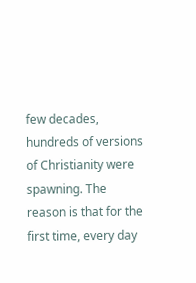few decades, hundreds of versions of Christianity were spawning. The reason is that for the first time, every day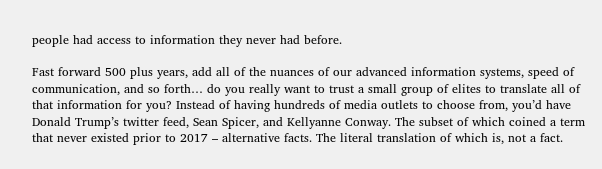people had access to information they never had before.

Fast forward 500 plus years, add all of the nuances of our advanced information systems, speed of communication, and so forth… do you really want to trust a small group of elites to translate all of that information for you? Instead of having hundreds of media outlets to choose from, you’d have Donald Trump’s twitter feed, Sean Spicer, and Kellyanne Conway. The subset of which coined a term that never existed prior to 2017 – alternative facts. The literal translation of which is, not a fact.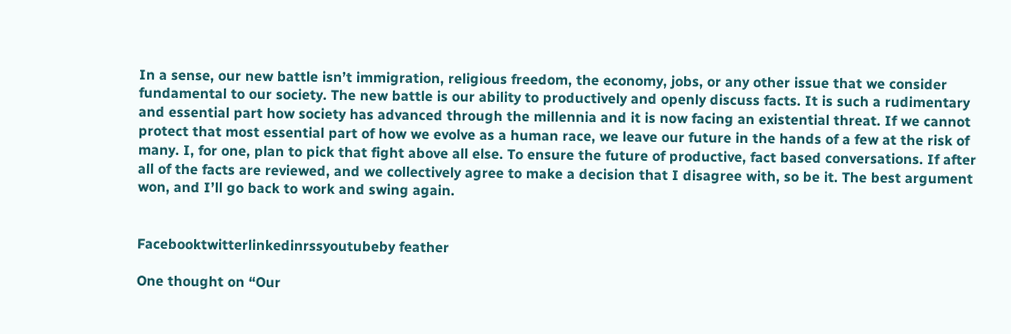In a sense, our new battle isn’t immigration, religious freedom, the economy, jobs, or any other issue that we consider fundamental to our society. The new battle is our ability to productively and openly discuss facts. It is such a rudimentary and essential part how society has advanced through the millennia and it is now facing an existential threat. If we cannot protect that most essential part of how we evolve as a human race, we leave our future in the hands of a few at the risk of many. I, for one, plan to pick that fight above all else. To ensure the future of productive, fact based conversations. If after all of the facts are reviewed, and we collectively agree to make a decision that I disagree with, so be it. The best argument won, and I’ll go back to work and swing again.


Facebooktwitterlinkedinrssyoutubeby feather

One thought on “Our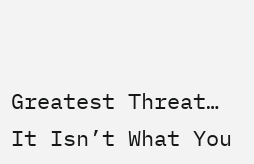Greatest Threat… It Isn’t What You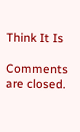Think It Is

Comments are closed.